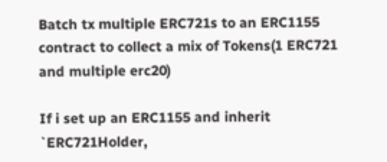Batch tx multiple ERC721s to an ERC1155 contract to collect a mix of Tokens(1 ERC721 and multiple erc20)

If i set up an ERC1155 and inherit `ERC721Holder,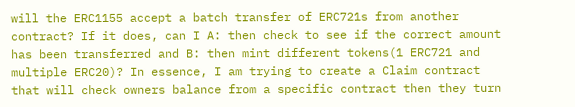will the ERC1155 accept a batch transfer of ERC721s from another contract? If it does, can I A: then check to see if the correct amount has been transferred and B: then mint different tokens(1 ERC721 and multiple ERC20)? In essence, I am trying to create a Claim contract that will check owners balance from a specific contract then they turn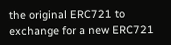the original ERC721 to exchange for a new ERC721